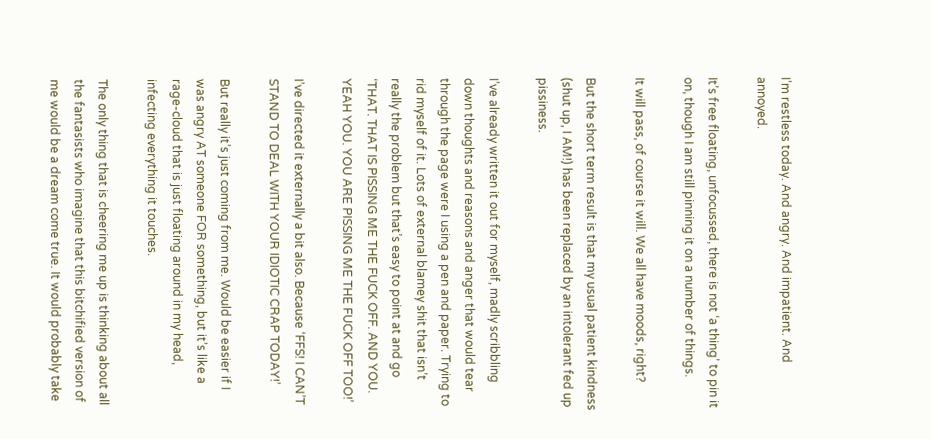I’m restless today. And angry. And impatient. And annoyed.

It’s free floating, unfocussed, there is not ‘a thing’ to pin it on, though I am still pinning it on a number of things.

It will pass, of course it will. We all have moods, right?

But the short term result is that my usual patient kindness (shut up, I AM!) has been replaced by an intolerant fed up pissiness.

I’ve already written it out for myself, madly scribbling down thoughts and reasons and anger that would tear through the page were I using a pen and paper. Trying to rid myself of it. Lots of external blamey shit that isn’t really the problem but that’s easy to point at and go ‘THAT. THAT IS PISSING ME THE FUCK OFF. AND YOU. YEAH YOU. YOU ARE PISSING ME THE FUCK OFF TOO!’

I’ve directed it externally a bit also. Because ‘FFS! I CAN’T STAND TO DEAL WITH YOUR IDIOTIC CRAP TODAY!’

But really it’s just coming from me. Would be easier if I was angry AT someone FOR something, but it’s like a rage-cloud that is just floating around in my head, infecting everything it touches.

The only thing that is cheering me up is thinking about all the fantasists who imagine that this bitchified version of me would be a dream come true. It would probably take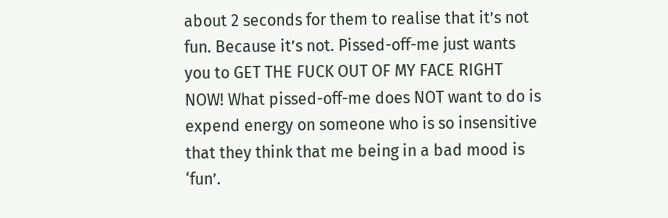about 2 seconds for them to realise that it’s not fun. Because it’s not. Pissed-off-me just wants you to GET THE FUCK OUT OF MY FACE RIGHT NOW! What pissed-off-me does NOT want to do is expend energy on someone who is so insensitive that they think that me being in a bad mood is ‘fun’.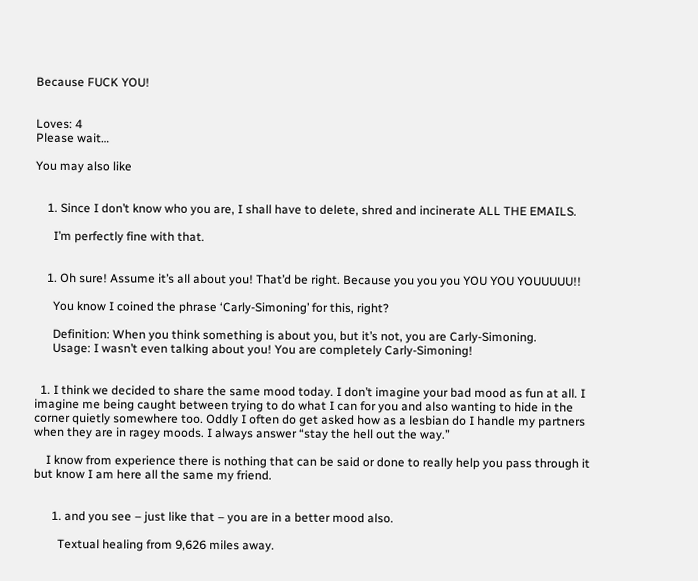Because FUCK YOU!


Loves: 4
Please wait…

You may also like


    1. Since I don’t know who you are, I shall have to delete, shred and incinerate ALL THE EMAILS.

      I’m perfectly fine with that.


    1. Oh sure! Assume it’s all about you! That’d be right. Because you you you YOU YOU YOUUUUU!!

      You know I coined the phrase ‘Carly-Simoning’ for this, right?

      Definition: When you think something is about you, but it’s not, you are Carly-Simoning.
      Usage: I wasn’t even talking about you! You are completely Carly-Simoning!


  1. I think we decided to share the same mood today. I don’t imagine your bad mood as fun at all. I imagine me being caught between trying to do what I can for you and also wanting to hide in the corner quietly somewhere too. Oddly I often do get asked how as a lesbian do I handle my partners when they are in ragey moods. I always answer “stay the hell out the way.”

    I know from experience there is nothing that can be said or done to really help you pass through it but know I am here all the same my friend.


      1. and you see – just like that – you are in a better mood also.

        Textual healing from 9,626 miles away.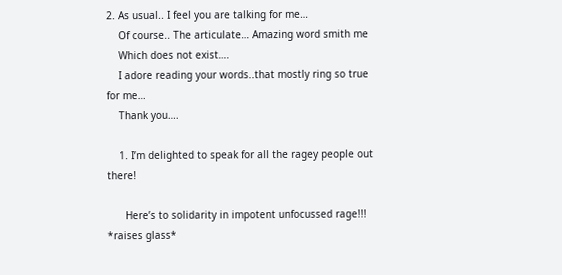2. As usual.. I feel you are talking for me…
    Of course.. The articulate… Amazing word smith me
    Which does not exist….
    I adore reading your words..that mostly ring so true for me…
    Thank you….

    1. I’m delighted to speak for all the ragey people out there!

      Here’s to solidarity in impotent unfocussed rage!!! *raises glass*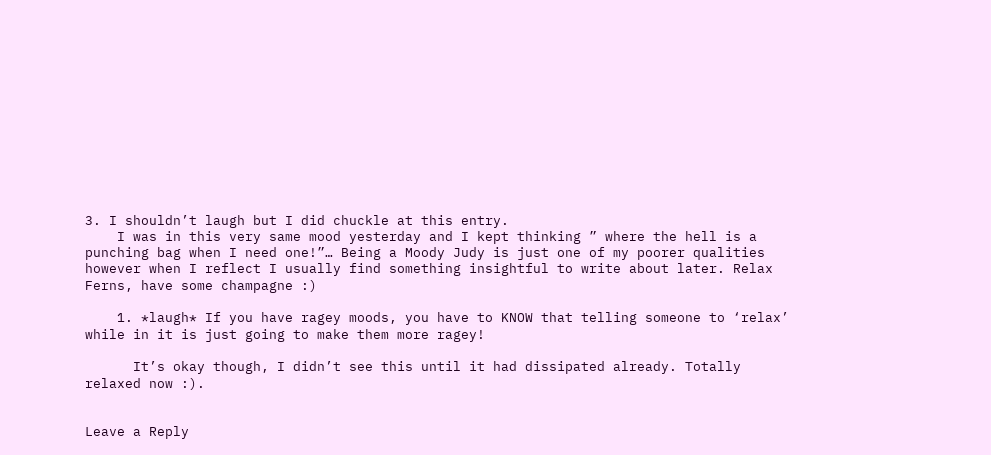3. I shouldn’t laugh but I did chuckle at this entry.
    I was in this very same mood yesterday and I kept thinking ” where the hell is a punching bag when I need one!”… Being a Moody Judy is just one of my poorer qualities however when I reflect I usually find something insightful to write about later. Relax Ferns, have some champagne :)

    1. *laugh* If you have ragey moods, you have to KNOW that telling someone to ‘relax’ while in it is just going to make them more ragey!

      It’s okay though, I didn’t see this until it had dissipated already. Totally relaxed now :).


Leave a Reply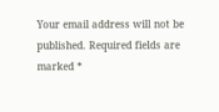Your email address will not be published. Required fields are marked *